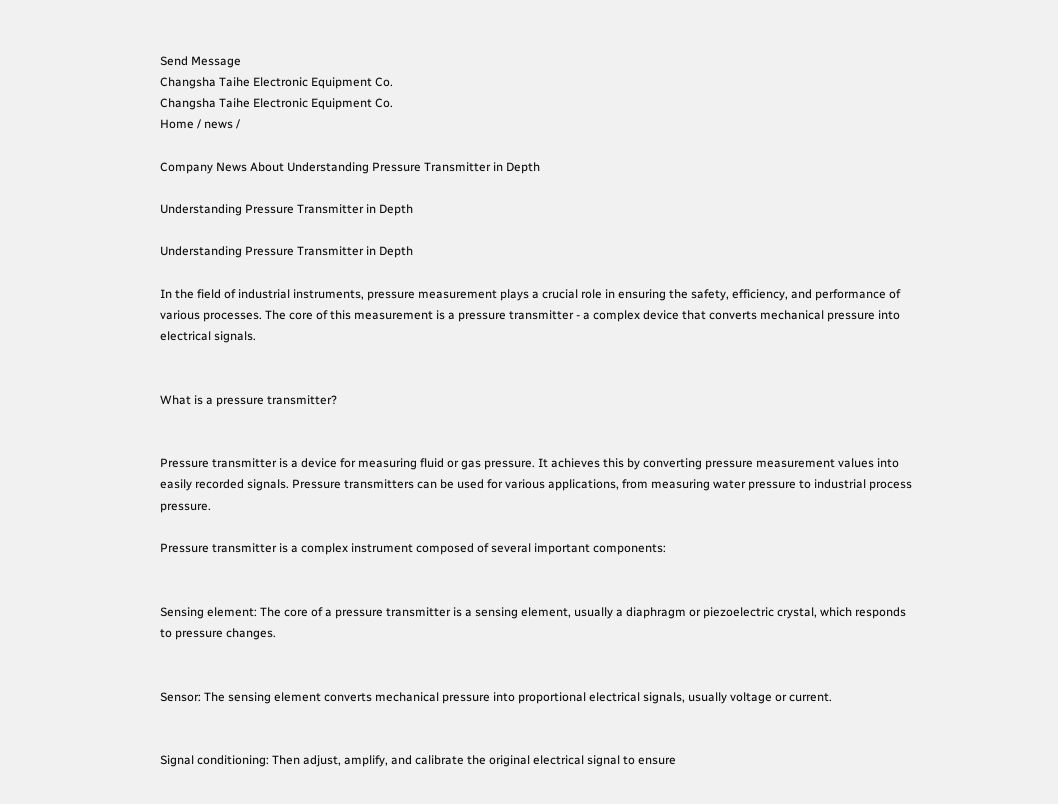Send Message
Changsha Taihe Electronic Equipment Co.
Changsha Taihe Electronic Equipment Co.
Home / news /

Company News About Understanding Pressure Transmitter in Depth

Understanding Pressure Transmitter in Depth

Understanding Pressure Transmitter in Depth

In the field of industrial instruments, pressure measurement plays a crucial role in ensuring the safety, efficiency, and performance of various processes. The core of this measurement is a pressure transmitter - a complex device that converts mechanical pressure into electrical signals.


What is a pressure transmitter?


Pressure transmitter is a device for measuring fluid or gas pressure. It achieves this by converting pressure measurement values into easily recorded signals. Pressure transmitters can be used for various applications, from measuring water pressure to industrial process pressure.

Pressure transmitter is a complex instrument composed of several important components:


Sensing element: The core of a pressure transmitter is a sensing element, usually a diaphragm or piezoelectric crystal, which responds to pressure changes.


Sensor: The sensing element converts mechanical pressure into proportional electrical signals, usually voltage or current.


Signal conditioning: Then adjust, amplify, and calibrate the original electrical signal to ensure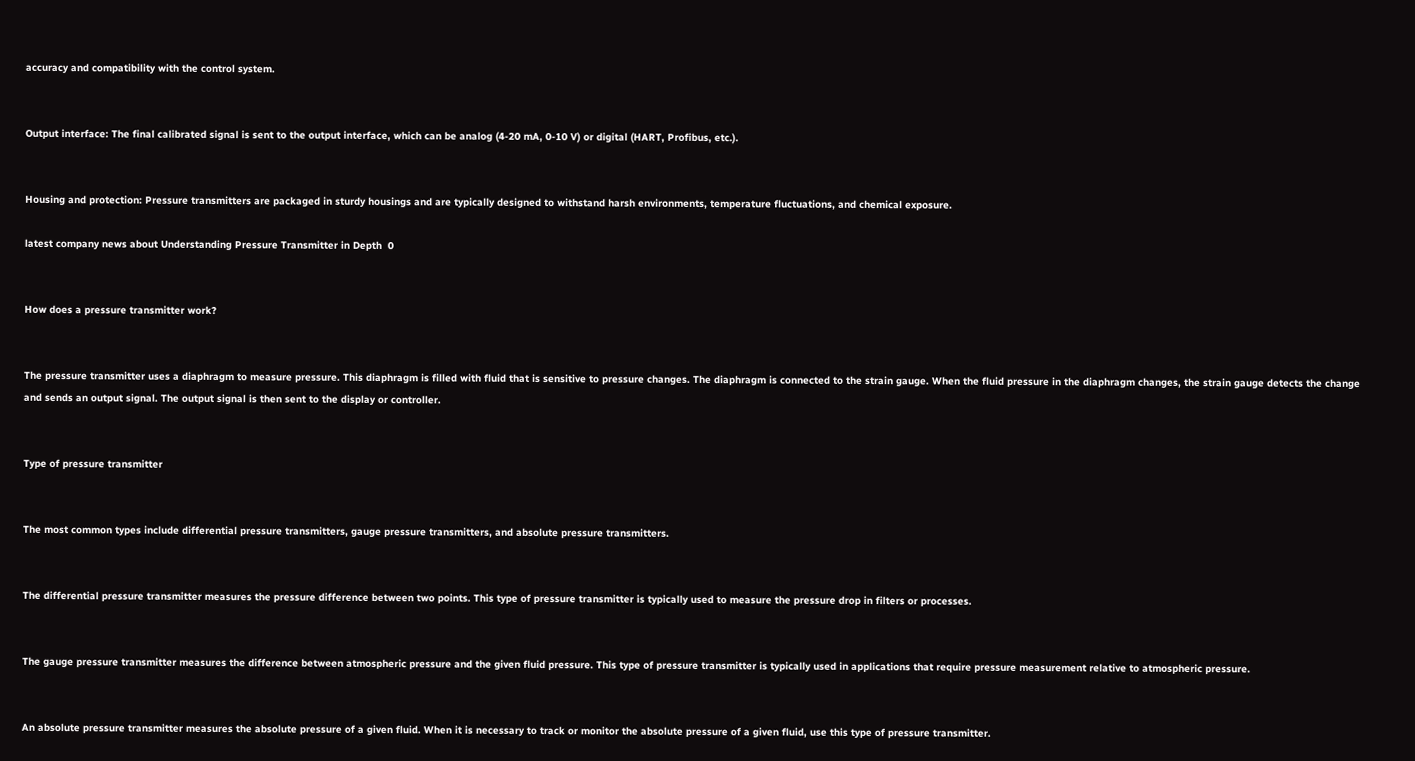accuracy and compatibility with the control system.


Output interface: The final calibrated signal is sent to the output interface, which can be analog (4-20 mA, 0-10 V) or digital (HART, Profibus, etc.).


Housing and protection: Pressure transmitters are packaged in sturdy housings and are typically designed to withstand harsh environments, temperature fluctuations, and chemical exposure.

latest company news about Understanding Pressure Transmitter in Depth  0


How does a pressure transmitter work?


The pressure transmitter uses a diaphragm to measure pressure. This diaphragm is filled with fluid that is sensitive to pressure changes. The diaphragm is connected to the strain gauge. When the fluid pressure in the diaphragm changes, the strain gauge detects the change and sends an output signal. The output signal is then sent to the display or controller.


Type of pressure transmitter


The most common types include differential pressure transmitters, gauge pressure transmitters, and absolute pressure transmitters.


The differential pressure transmitter measures the pressure difference between two points. This type of pressure transmitter is typically used to measure the pressure drop in filters or processes.


The gauge pressure transmitter measures the difference between atmospheric pressure and the given fluid pressure. This type of pressure transmitter is typically used in applications that require pressure measurement relative to atmospheric pressure.


An absolute pressure transmitter measures the absolute pressure of a given fluid. When it is necessary to track or monitor the absolute pressure of a given fluid, use this type of pressure transmitter.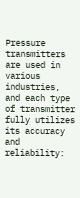Pressure transmitters are used in various industries, and each type of transmitter fully utilizes its accuracy and reliability: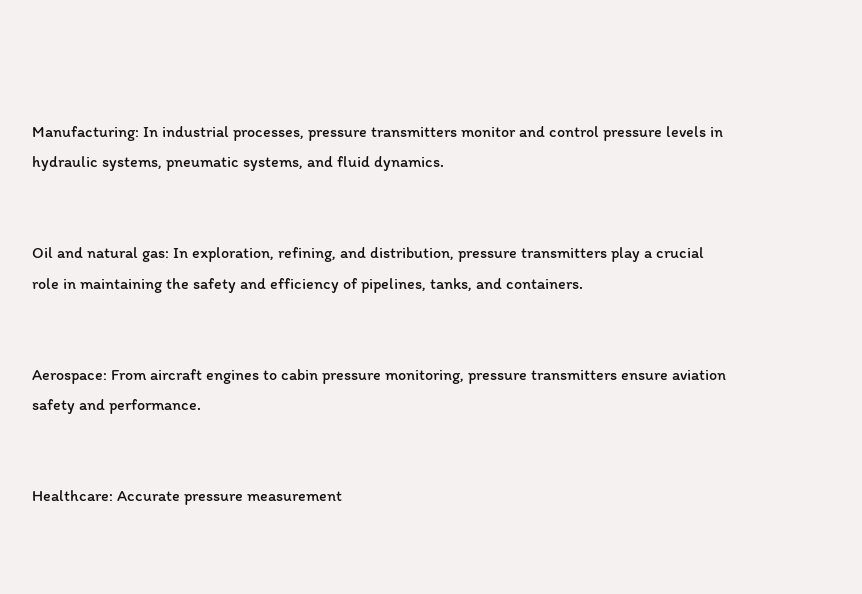Manufacturing: In industrial processes, pressure transmitters monitor and control pressure levels in hydraulic systems, pneumatic systems, and fluid dynamics.


Oil and natural gas: In exploration, refining, and distribution, pressure transmitters play a crucial role in maintaining the safety and efficiency of pipelines, tanks, and containers.


Aerospace: From aircraft engines to cabin pressure monitoring, pressure transmitters ensure aviation safety and performance.


Healthcare: Accurate pressure measurement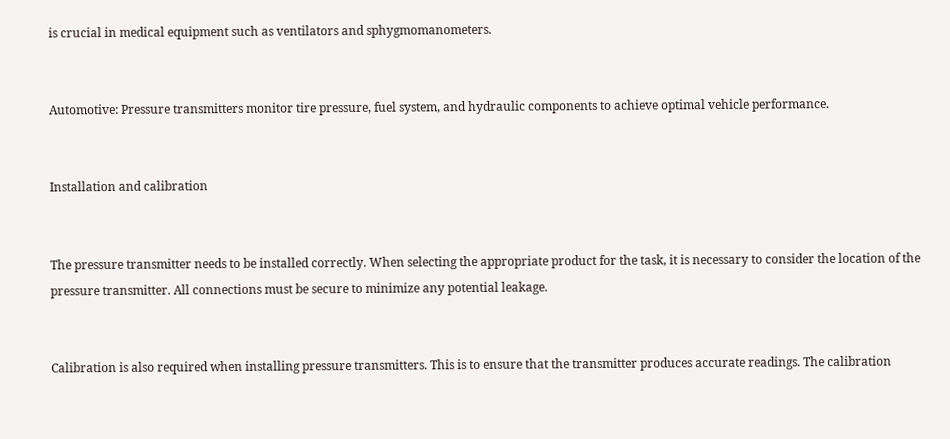is crucial in medical equipment such as ventilators and sphygmomanometers.


Automotive: Pressure transmitters monitor tire pressure, fuel system, and hydraulic components to achieve optimal vehicle performance.


Installation and calibration


The pressure transmitter needs to be installed correctly. When selecting the appropriate product for the task, it is necessary to consider the location of the pressure transmitter. All connections must be secure to minimize any potential leakage.


Calibration is also required when installing pressure transmitters. This is to ensure that the transmitter produces accurate readings. The calibration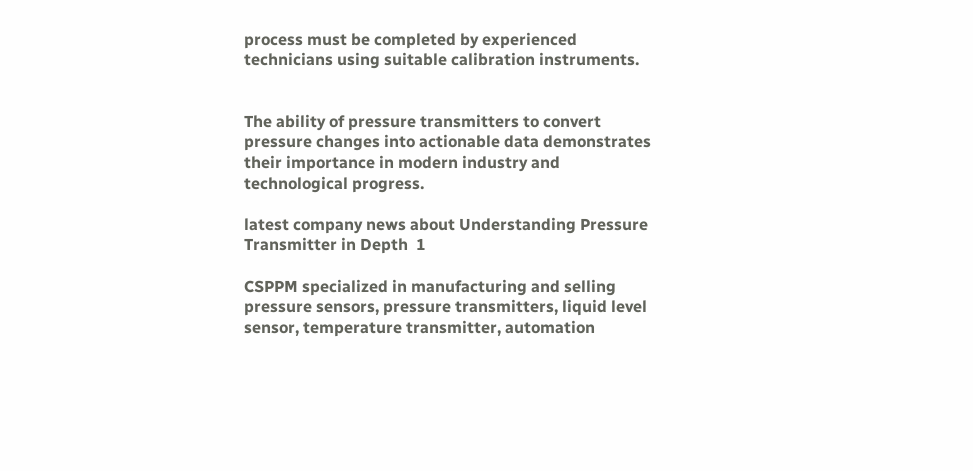process must be completed by experienced technicians using suitable calibration instruments.


The ability of pressure transmitters to convert pressure changes into actionable data demonstrates their importance in modern industry and technological progress.

latest company news about Understanding Pressure Transmitter in Depth  1

CSPPM specialized in manufacturing and selling pressure sensors, pressure transmitters, liquid level sensor, temperature transmitter, automation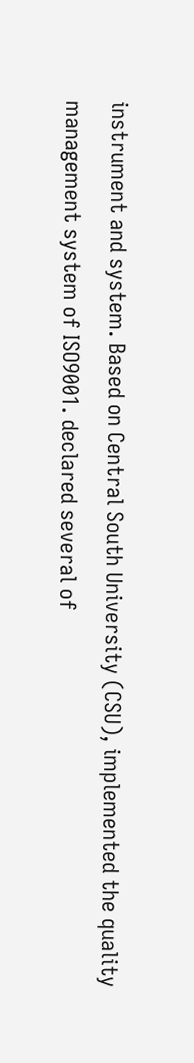instrument and system. Based on Central South University (CSU), implemented the quality management system of ISO9001. declared several of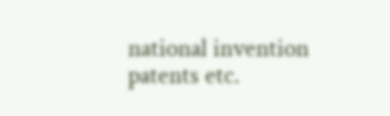national invention patents etc.